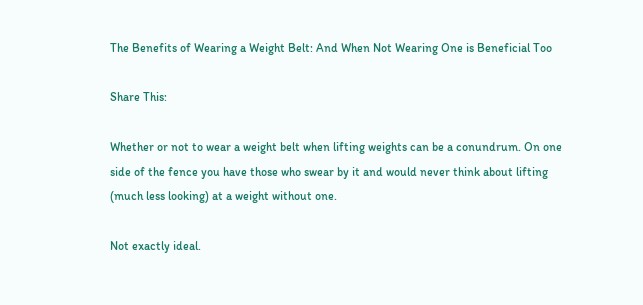The Benefits of Wearing a Weight Belt: And When Not Wearing One is Beneficial Too

Share This:

Whether or not to wear a weight belt when lifting weights can be a conundrum. On one side of the fence you have those who swear by it and would never think about lifting (much less looking) at a weight without one.

Not exactly ideal.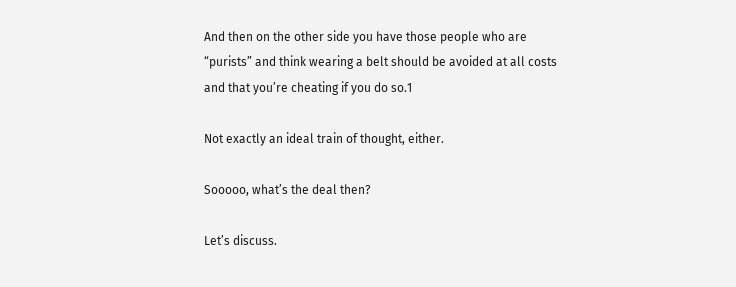And then on the other side you have those people who are “purists” and think wearing a belt should be avoided at all costs and that you’re cheating if you do so.1

Not exactly an ideal train of thought, either.

Sooooo, what’s the deal then?

Let’s discuss.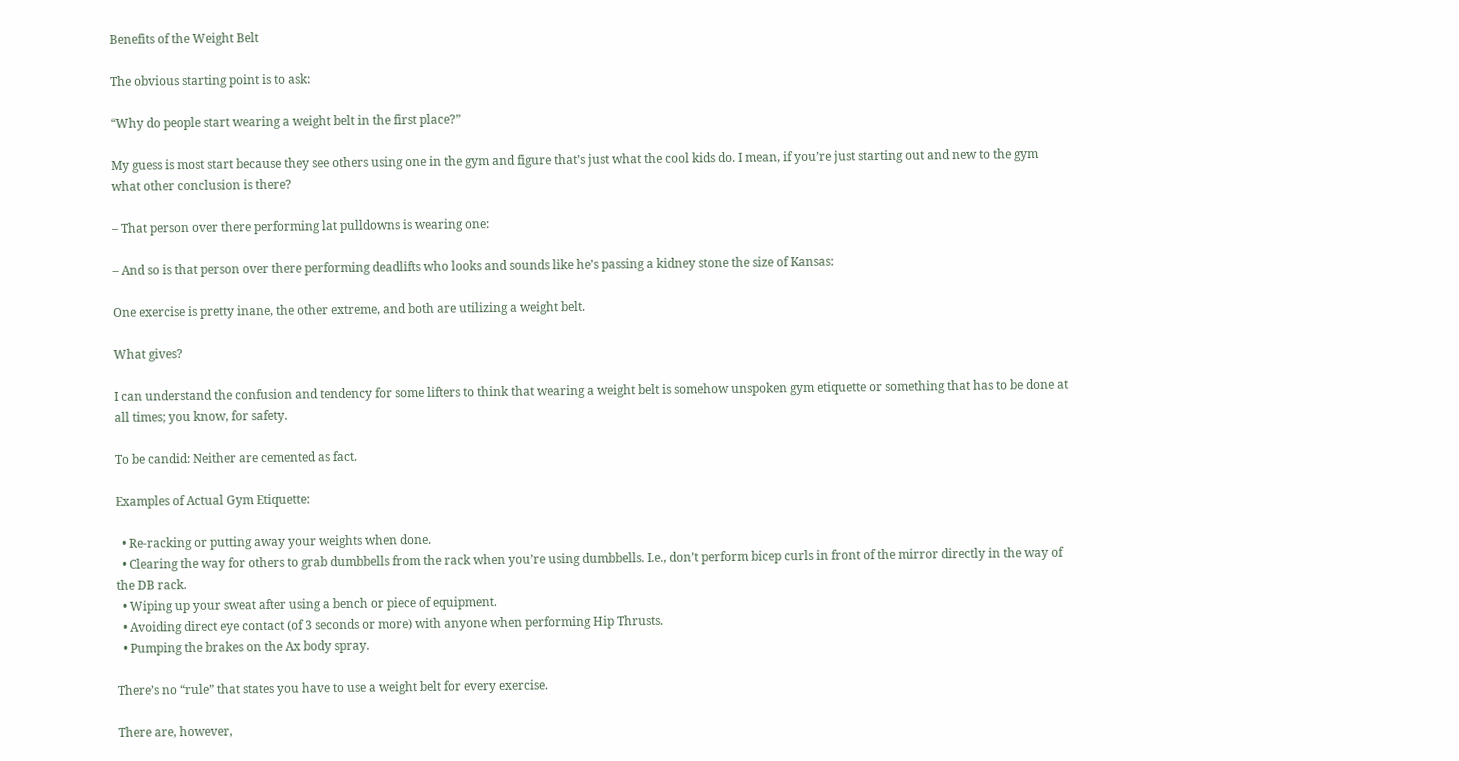Benefits of the Weight Belt

The obvious starting point is to ask:

“Why do people start wearing a weight belt in the first place?”

My guess is most start because they see others using one in the gym and figure that’s just what the cool kids do. I mean, if you’re just starting out and new to the gym what other conclusion is there?

– That person over there performing lat pulldowns is wearing one:

– And so is that person over there performing deadlifts who looks and sounds like he’s passing a kidney stone the size of Kansas:

One exercise is pretty inane, the other extreme, and both are utilizing a weight belt.

What gives?

I can understand the confusion and tendency for some lifters to think that wearing a weight belt is somehow unspoken gym etiquette or something that has to be done at all times; you know, for safety.

To be candid: Neither are cemented as fact.

Examples of Actual Gym Etiquette:

  • Re-racking or putting away your weights when done.
  • Clearing the way for others to grab dumbbells from the rack when you’re using dumbbells. I.e., don’t perform bicep curls in front of the mirror directly in the way of the DB rack.
  • Wiping up your sweat after using a bench or piece of equipment.
  • Avoiding direct eye contact (of 3 seconds or more) with anyone when performing Hip Thrusts.
  • Pumping the brakes on the Ax body spray.

There’s no “rule” that states you have to use a weight belt for every exercise.

There are, however,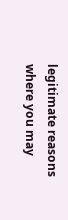legitimate reasons where you may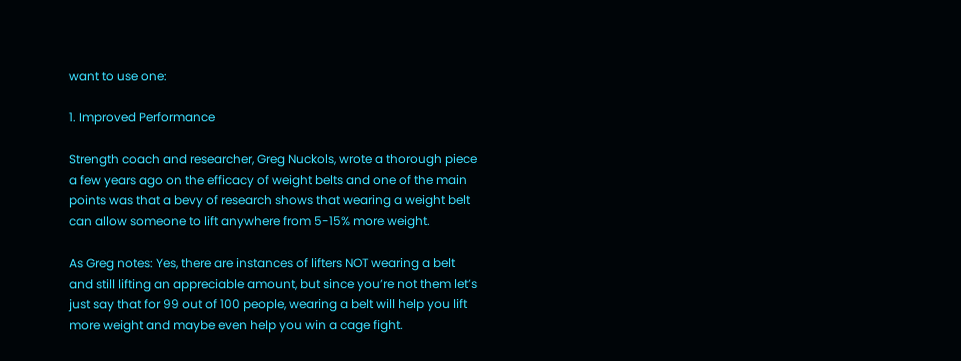want to use one:

1. Improved Performance

Strength coach and researcher, Greg Nuckols, wrote a thorough piece a few years ago on the efficacy of weight belts and one of the main points was that a bevy of research shows that wearing a weight belt can allow someone to lift anywhere from 5-15% more weight.

As Greg notes: Yes, there are instances of lifters NOT wearing a belt and still lifting an appreciable amount, but since you’re not them let’s just say that for 99 out of 100 people, wearing a belt will help you lift more weight and maybe even help you win a cage fight.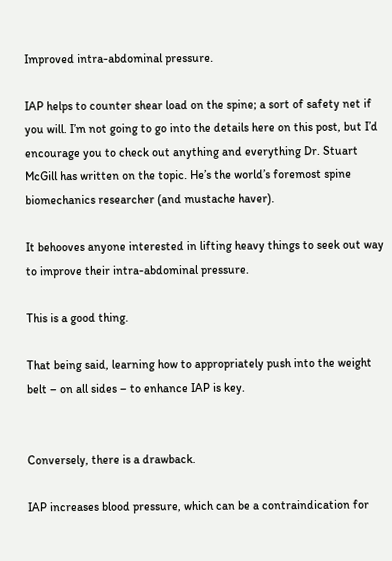Improved intra-abdominal pressure.

IAP helps to counter shear load on the spine; a sort of safety net if you will. I’m not going to go into the details here on this post, but I’d encourage you to check out anything and everything Dr. Stuart McGill has written on the topic. He’s the world’s foremost spine biomechanics researcher (and mustache haver).

It behooves anyone interested in lifting heavy things to seek out way to improve their intra-abdominal pressure.

This is a good thing.

That being said, learning how to appropriately push into the weight belt – on all sides – to enhance IAP is key.


Conversely, there is a drawback.

IAP increases blood pressure, which can be a contraindication for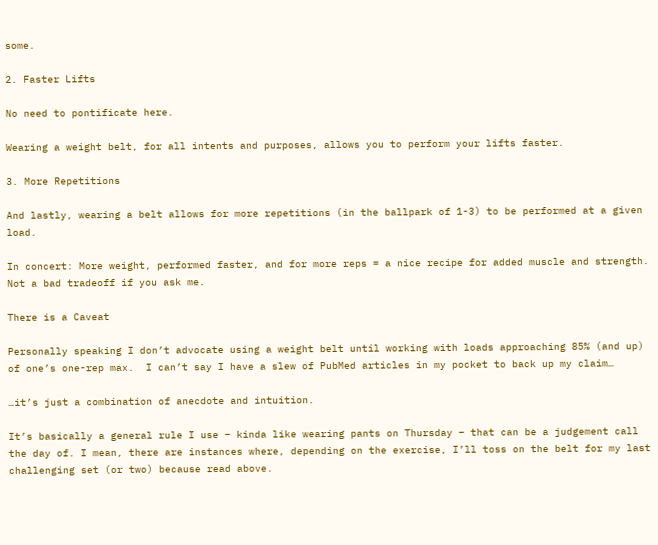some.

2. Faster Lifts

No need to pontificate here.

Wearing a weight belt, for all intents and purposes, allows you to perform your lifts faster.

3. More Repetitions

And lastly, wearing a belt allows for more repetitions (in the ballpark of 1-3) to be performed at a given load.

In concert: More weight, performed faster, and for more reps = a nice recipe for added muscle and strength. Not a bad tradeoff if you ask me.

There is a Caveat

Personally speaking I don’t advocate using a weight belt until working with loads approaching 85% (and up) of one’s one-rep max.  I can’t say I have a slew of PubMed articles in my pocket to back up my claim…

…it’s just a combination of anecdote and intuition.

It’s basically a general rule I use – kinda like wearing pants on Thursday – that can be a judgement call the day of. I mean, there are instances where, depending on the exercise, I’ll toss on the belt for my last challenging set (or two) because read above.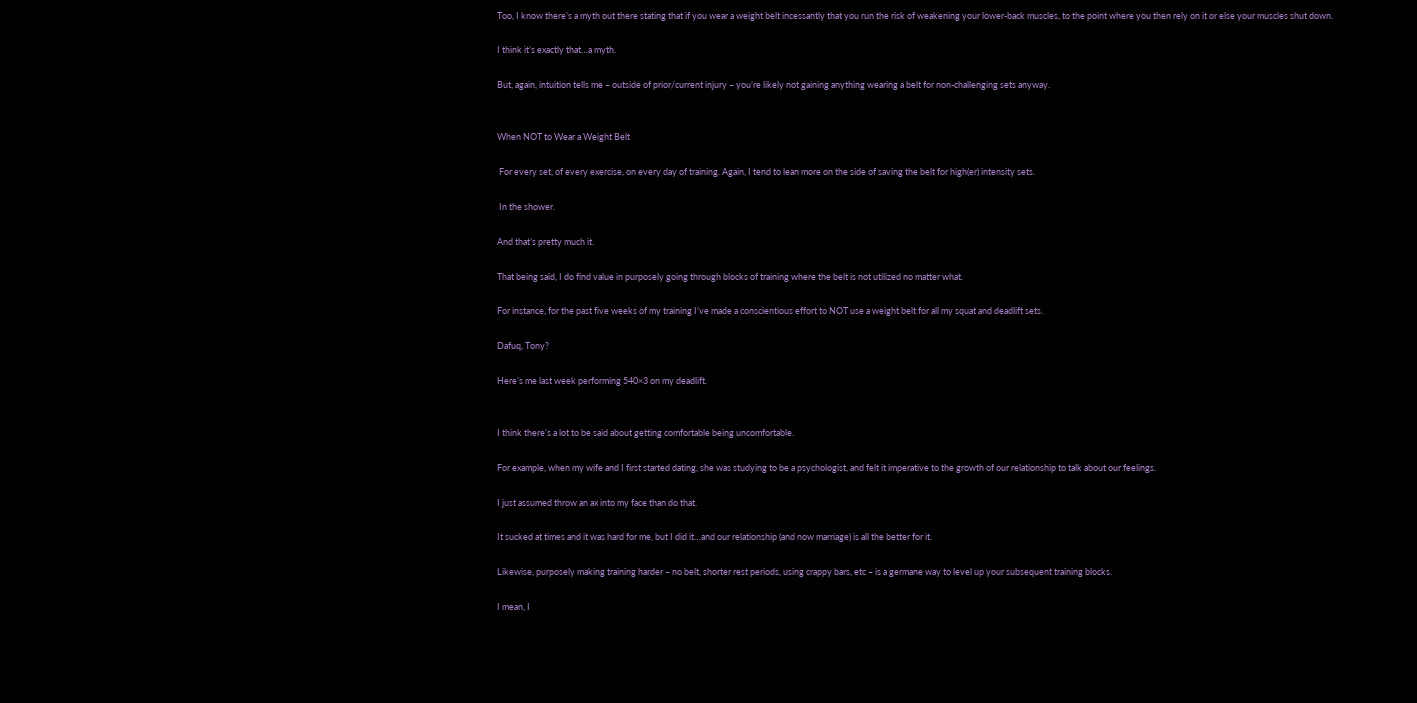Too, I know there’s a myth out there stating that if you wear a weight belt incessantly that you run the risk of weakening your lower-back muscles, to the point where you then rely on it or else your muscles shut down.

I think it’s exactly that…a myth.

But, again, intuition tells me – outside of prior/current injury – you’re likely not gaining anything wearing a belt for non-challenging sets anyway.


When NOT to Wear a Weight Belt

 For every set, of every exercise, on every day of training. Again, I tend to lean more on the side of saving the belt for high(er) intensity sets.

 In the shower.

And that’s pretty much it.

That being said, I do find value in purposely going through blocks of training where the belt is not utilized no matter what.

For instance, for the past five weeks of my training I’ve made a conscientious effort to NOT use a weight belt for all my squat and deadlift sets.

Dafuq, Tony?

Here’s me last week performing 540×3 on my deadlift.


I think there’s a lot to be said about getting comfortable being uncomfortable.

For example, when my wife and I first started dating, she was studying to be a psychologist, and felt it imperative to the growth of our relationship to talk about our feelings.

I just assumed throw an ax into my face than do that.

It sucked at times and it was hard for me, but I did it…and our relationship (and now marriage) is all the better for it.

Likewise, purposely making training harder – no belt, shorter rest periods, using crappy bars, etc – is a germane way to level up your subsequent training blocks.

I mean, I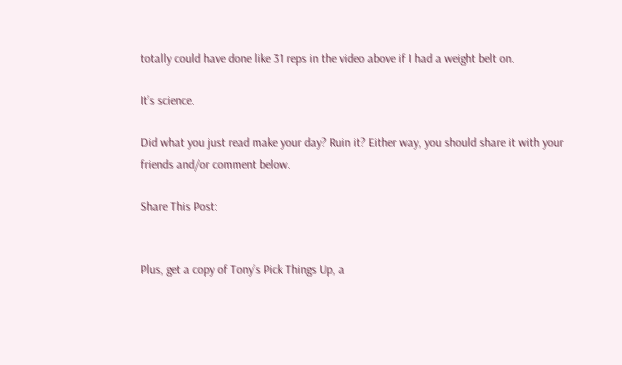totally could have done like 31 reps in the video above if I had a weight belt on.

It’s science.

Did what you just read make your day? Ruin it? Either way, you should share it with your friends and/or comment below.

Share This Post:


Plus, get a copy of Tony’s Pick Things Up, a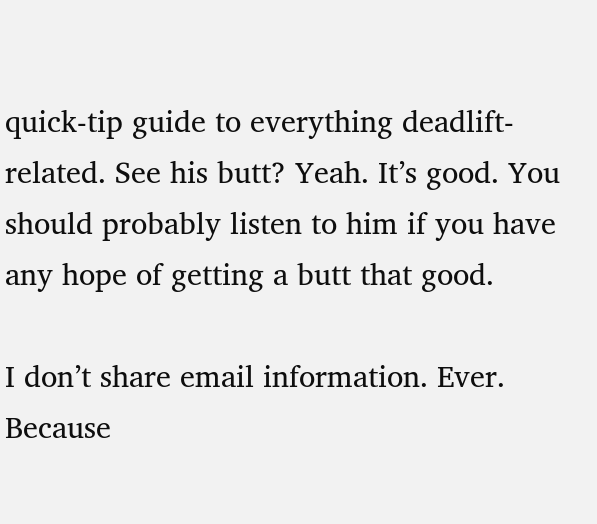quick-tip guide to everything deadlift-related. See his butt? Yeah. It’s good. You should probably listen to him if you have any hope of getting a butt that good.

I don’t share email information. Ever. Because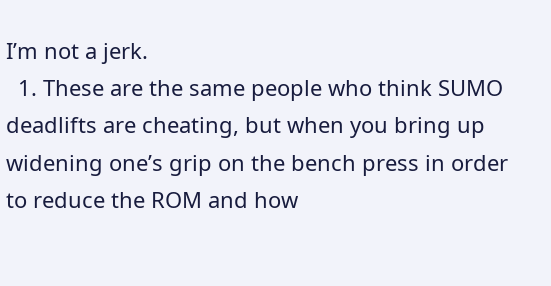I’m not a jerk.
  1. These are the same people who think SUMO deadlifts are cheating, but when you bring up widening one’s grip on the bench press in order to reduce the ROM and how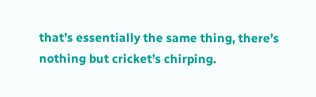that’s essentially the same thing, there’s nothing but cricket’s chirping.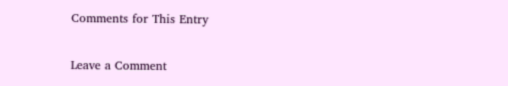Comments for This Entry

Leave a Comment